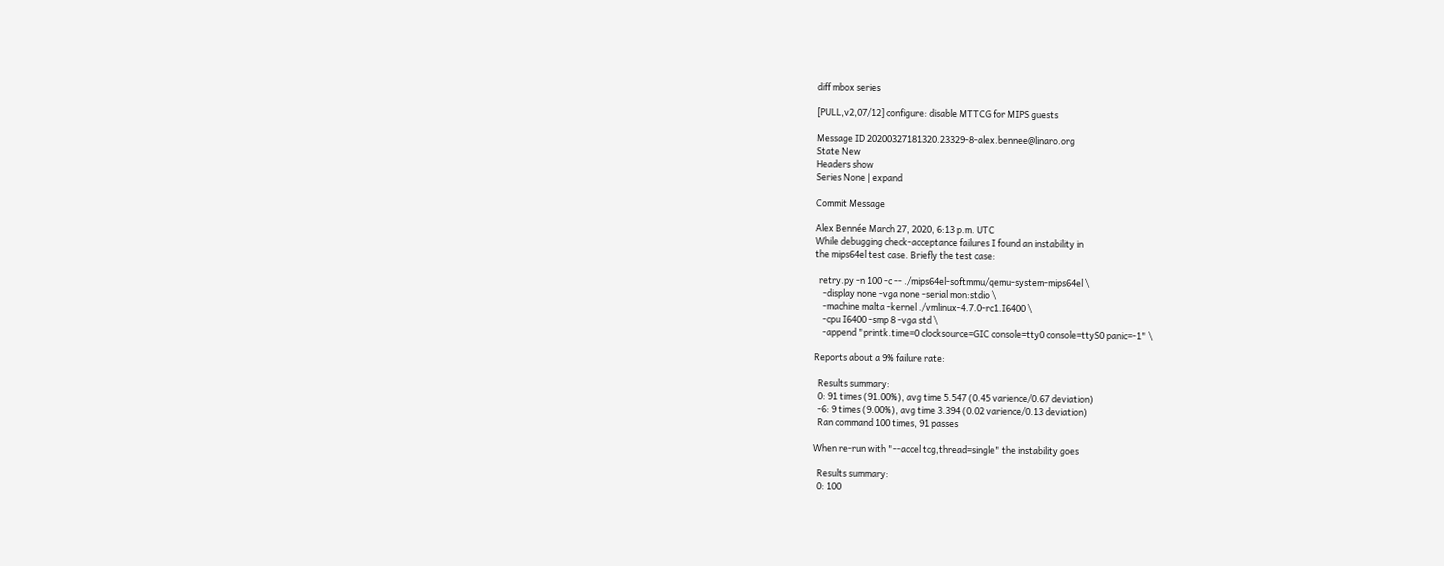diff mbox series

[PULL,v2,07/12] configure: disable MTTCG for MIPS guests

Message ID 20200327181320.23329-8-alex.bennee@linaro.org
State New
Headers show
Series None | expand

Commit Message

Alex Bennée March 27, 2020, 6:13 p.m. UTC
While debugging check-acceptance failures I found an instability in
the mips64el test case. Briefly the test case:

  retry.py -n 100 -c -- ./mips64el-softmmu/qemu-system-mips64el \
    -display none -vga none -serial mon:stdio \
    -machine malta -kernel ./vmlinux-4.7.0-rc1.I6400 \
    -cpu I6400 -smp 8 -vga std \
    -append "printk.time=0 clocksource=GIC console=tty0 console=ttyS0 panic=-1" \

Reports about a 9% failure rate:

  Results summary:
  0: 91 times (91.00%), avg time 5.547 (0.45 varience/0.67 deviation)
  -6: 9 times (9.00%), avg time 3.394 (0.02 varience/0.13 deviation)
  Ran command 100 times, 91 passes

When re-run with "--accel tcg,thread=single" the instability goes

  Results summary:
  0: 100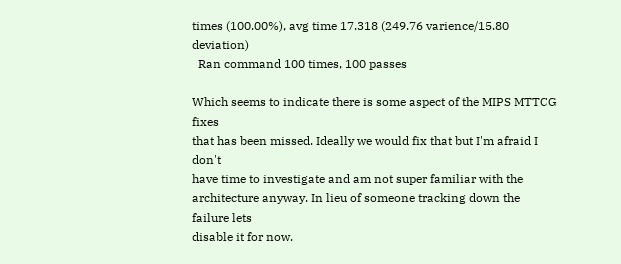times (100.00%), avg time 17.318 (249.76 varience/15.80 deviation)
  Ran command 100 times, 100 passes

Which seems to indicate there is some aspect of the MIPS MTTCG fixes
that has been missed. Ideally we would fix that but I'm afraid I don't
have time to investigate and am not super familiar with the
architecture anyway. In lieu of someone tracking down the failure lets
disable it for now.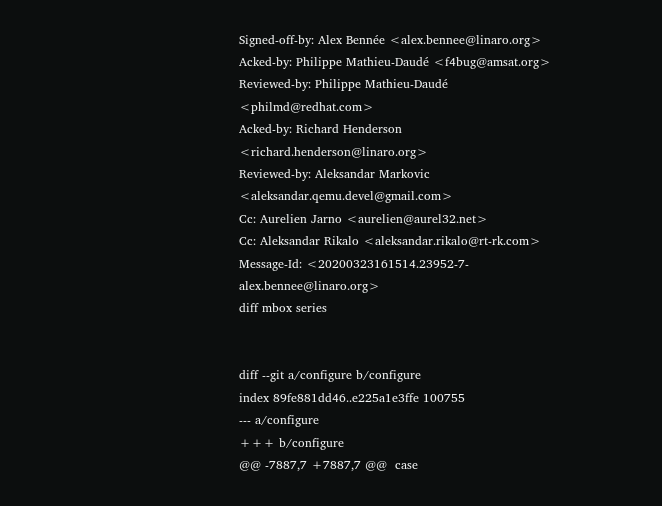Signed-off-by: Alex Bennée <alex.bennee@linaro.org>
Acked-by: Philippe Mathieu-Daudé <f4bug@amsat.org>
Reviewed-by: Philippe Mathieu-Daudé <philmd@redhat.com>
Acked-by: Richard Henderson <richard.henderson@linaro.org>
Reviewed-by: Aleksandar Markovic <aleksandar.qemu.devel@gmail.com>
Cc: Aurelien Jarno <aurelien@aurel32.net>
Cc: Aleksandar Rikalo <aleksandar.rikalo@rt-rk.com>
Message-Id: <20200323161514.23952-7-alex.bennee@linaro.org>
diff mbox series


diff --git a/configure b/configure
index 89fe881dd46..e225a1e3ffe 100755
--- a/configure
+++ b/configure
@@ -7887,7 +7887,7 @@  case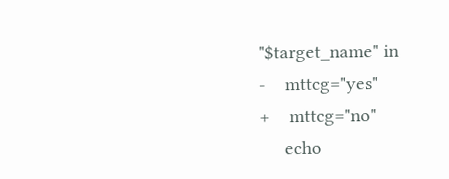"$target_name" in
-    mttcg="yes"
+    mttcg="no"
     echo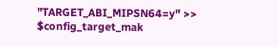"TARGET_ABI_MIPSN64=y" >> $config_target_mak